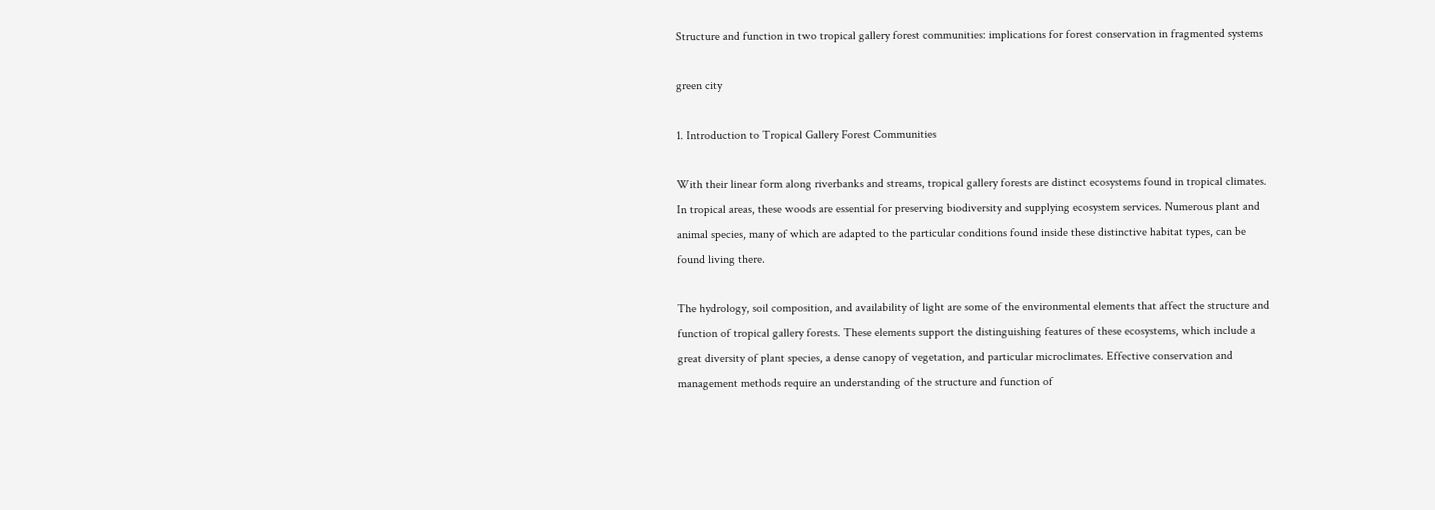Structure and function in two tropical gallery forest communities: implications for forest conservation in fragmented systems

green city

1. Introduction to Tropical Gallery Forest Communities

With their linear form along riverbanks and streams, tropical gallery forests are distinct ecosystems found in tropical climates. In tropical areas, these woods are essential for preserving biodiversity and supplying ecosystem services. Numerous plant and animal species, many of which are adapted to the particular conditions found inside these distinctive habitat types, can be found living there.

The hydrology, soil composition, and availability of light are some of the environmental elements that affect the structure and function of tropical gallery forests. These elements support the distinguishing features of these ecosystems, which include a great diversity of plant species, a dense canopy of vegetation, and particular microclimates. Effective conservation and management methods require an understanding of the structure and function of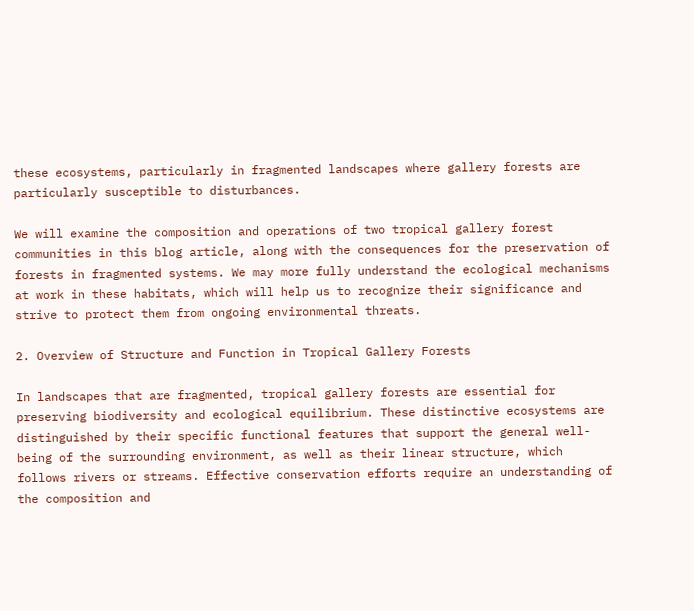these ecosystems, particularly in fragmented landscapes where gallery forests are particularly susceptible to disturbances.

We will examine the composition and operations of two tropical gallery forest communities in this blog article, along with the consequences for the preservation of forests in fragmented systems. We may more fully understand the ecological mechanisms at work in these habitats, which will help us to recognize their significance and strive to protect them from ongoing environmental threats.

2. Overview of Structure and Function in Tropical Gallery Forests

In landscapes that are fragmented, tropical gallery forests are essential for preserving biodiversity and ecological equilibrium. These distinctive ecosystems are distinguished by their specific functional features that support the general well-being of the surrounding environment, as well as their linear structure, which follows rivers or streams. Effective conservation efforts require an understanding of the composition and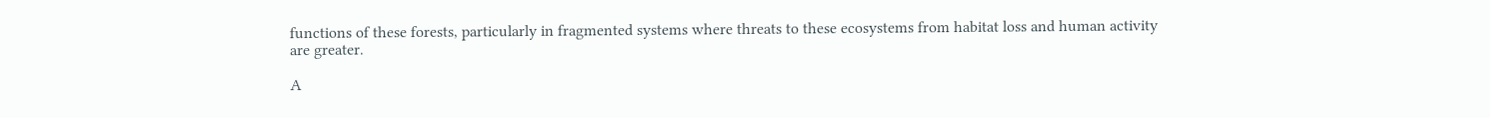functions of these forests, particularly in fragmented systems where threats to these ecosystems from habitat loss and human activity are greater.

A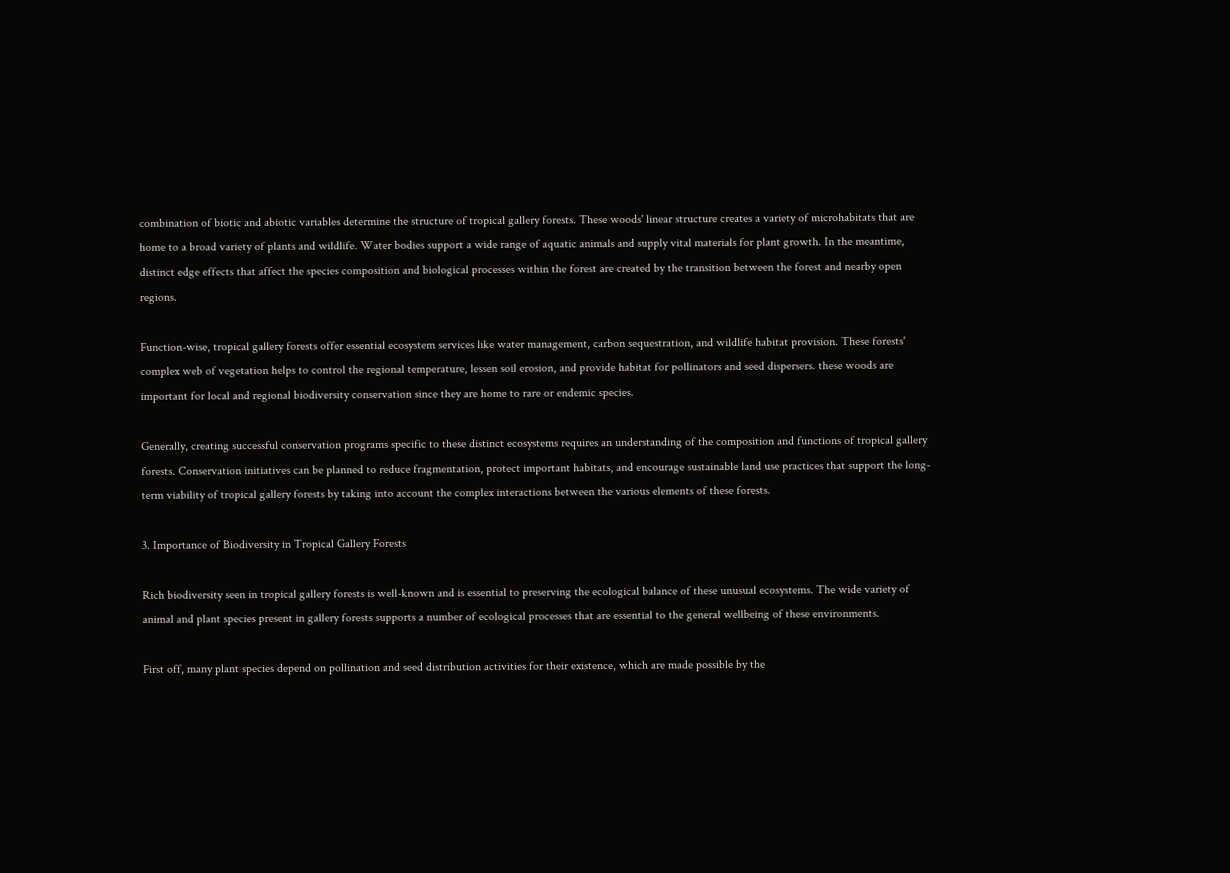combination of biotic and abiotic variables determine the structure of tropical gallery forests. These woods' linear structure creates a variety of microhabitats that are home to a broad variety of plants and wildlife. Water bodies support a wide range of aquatic animals and supply vital materials for plant growth. In the meantime, distinct edge effects that affect the species composition and biological processes within the forest are created by the transition between the forest and nearby open regions.

Function-wise, tropical gallery forests offer essential ecosystem services like water management, carbon sequestration, and wildlife habitat provision. These forests' complex web of vegetation helps to control the regional temperature, lessen soil erosion, and provide habitat for pollinators and seed dispersers. these woods are important for local and regional biodiversity conservation since they are home to rare or endemic species.

Generally, creating successful conservation programs specific to these distinct ecosystems requires an understanding of the composition and functions of tropical gallery forests. Conservation initiatives can be planned to reduce fragmentation, protect important habitats, and encourage sustainable land use practices that support the long-term viability of tropical gallery forests by taking into account the complex interactions between the various elements of these forests.

3. Importance of Biodiversity in Tropical Gallery Forests

Rich biodiversity seen in tropical gallery forests is well-known and is essential to preserving the ecological balance of these unusual ecosystems. The wide variety of animal and plant species present in gallery forests supports a number of ecological processes that are essential to the general wellbeing of these environments.

First off, many plant species depend on pollination and seed distribution activities for their existence, which are made possible by the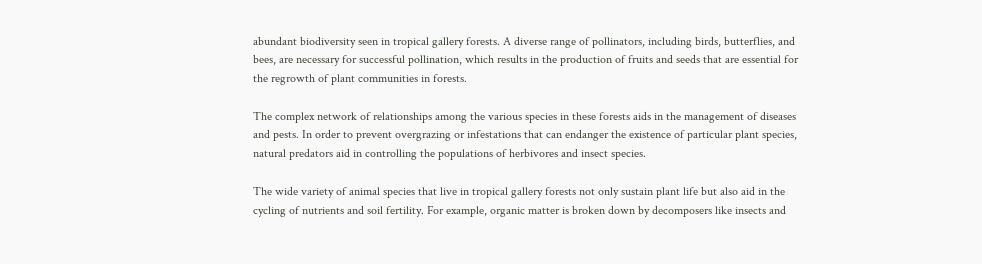abundant biodiversity seen in tropical gallery forests. A diverse range of pollinators, including birds, butterflies, and bees, are necessary for successful pollination, which results in the production of fruits and seeds that are essential for the regrowth of plant communities in forests.

The complex network of relationships among the various species in these forests aids in the management of diseases and pests. In order to prevent overgrazing or infestations that can endanger the existence of particular plant species, natural predators aid in controlling the populations of herbivores and insect species.

The wide variety of animal species that live in tropical gallery forests not only sustain plant life but also aid in the cycling of nutrients and soil fertility. For example, organic matter is broken down by decomposers like insects and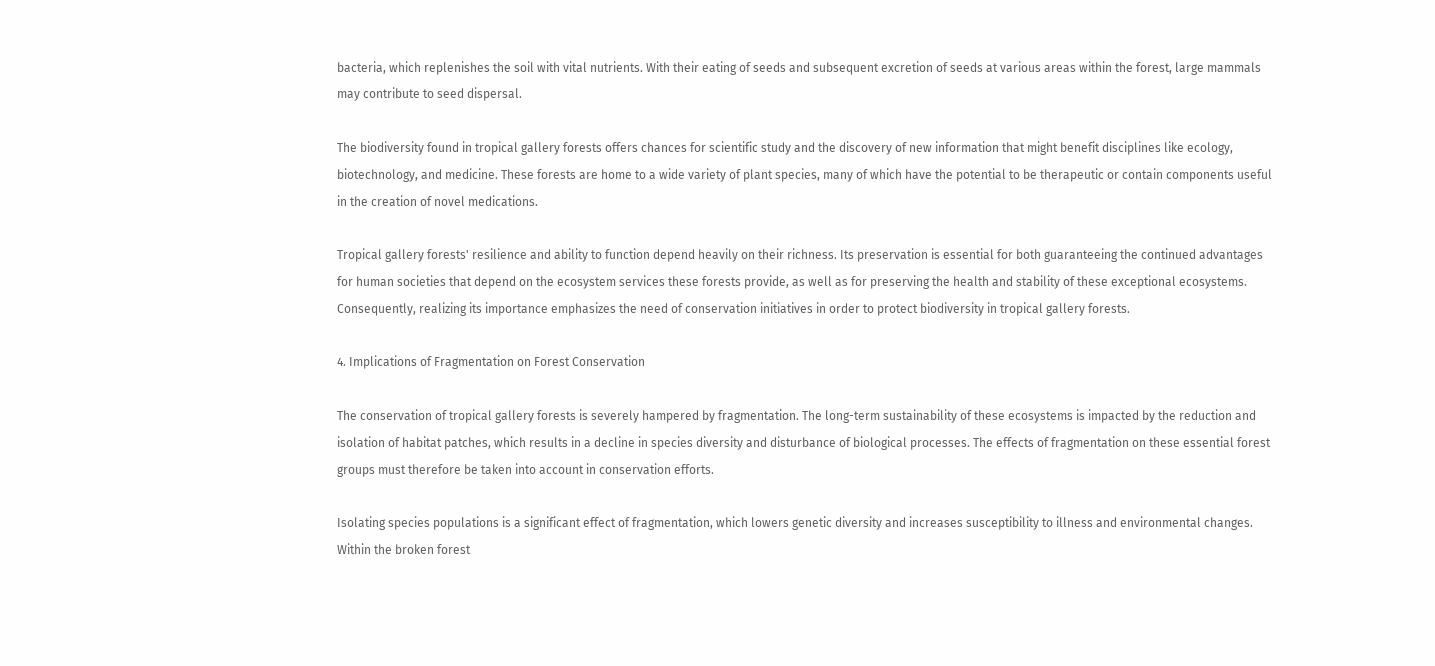bacteria, which replenishes the soil with vital nutrients. With their eating of seeds and subsequent excretion of seeds at various areas within the forest, large mammals may contribute to seed dispersal.

The biodiversity found in tropical gallery forests offers chances for scientific study and the discovery of new information that might benefit disciplines like ecology, biotechnology, and medicine. These forests are home to a wide variety of plant species, many of which have the potential to be therapeutic or contain components useful in the creation of novel medications.

Tropical gallery forests' resilience and ability to function depend heavily on their richness. Its preservation is essential for both guaranteeing the continued advantages for human societies that depend on the ecosystem services these forests provide, as well as for preserving the health and stability of these exceptional ecosystems. Consequently, realizing its importance emphasizes the need of conservation initiatives in order to protect biodiversity in tropical gallery forests.

4. Implications of Fragmentation on Forest Conservation

The conservation of tropical gallery forests is severely hampered by fragmentation. The long-term sustainability of these ecosystems is impacted by the reduction and isolation of habitat patches, which results in a decline in species diversity and disturbance of biological processes. The effects of fragmentation on these essential forest groups must therefore be taken into account in conservation efforts.

Isolating species populations is a significant effect of fragmentation, which lowers genetic diversity and increases susceptibility to illness and environmental changes. Within the broken forest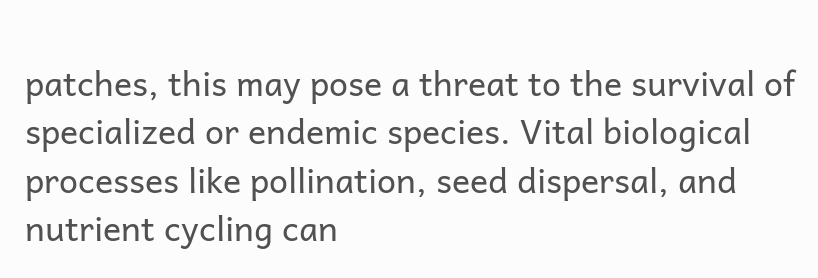patches, this may pose a threat to the survival of specialized or endemic species. Vital biological processes like pollination, seed dispersal, and nutrient cycling can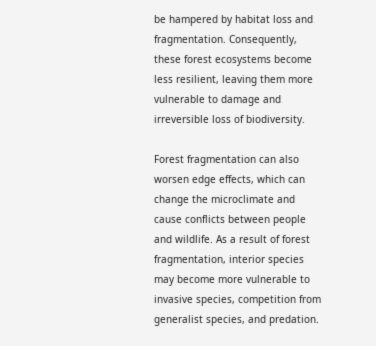be hampered by habitat loss and fragmentation. Consequently, these forest ecosystems become less resilient, leaving them more vulnerable to damage and irreversible loss of biodiversity.

Forest fragmentation can also worsen edge effects, which can change the microclimate and cause conflicts between people and wildlife. As a result of forest fragmentation, interior species may become more vulnerable to invasive species, competition from generalist species, and predation.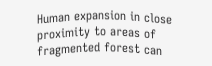Human expansion in close proximity to areas of fragmented forest can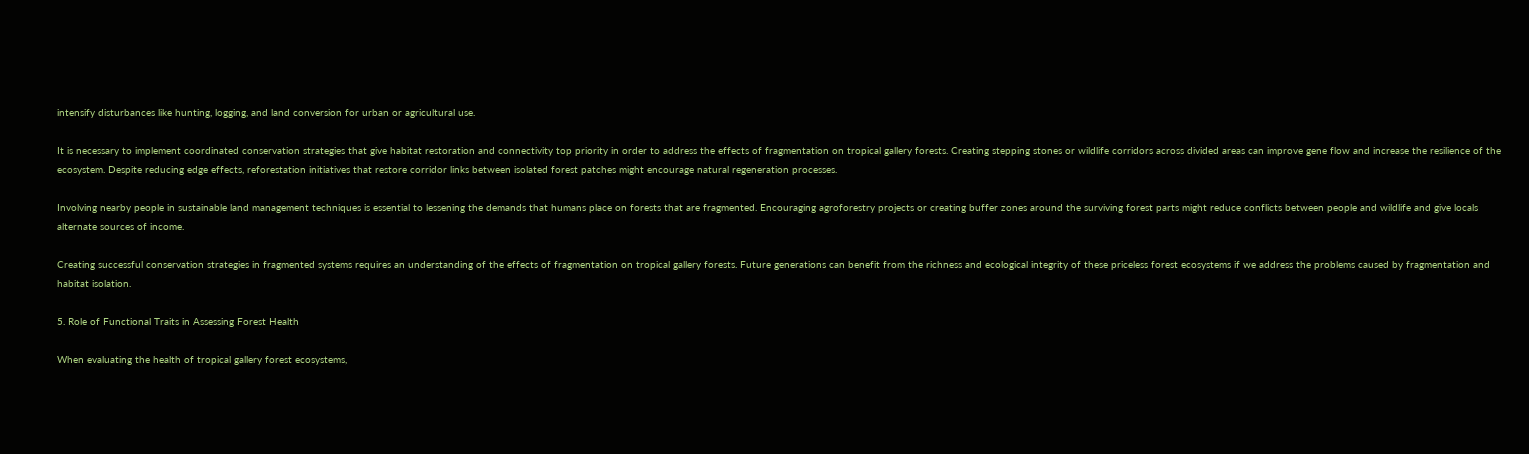intensify disturbances like hunting, logging, and land conversion for urban or agricultural use.

It is necessary to implement coordinated conservation strategies that give habitat restoration and connectivity top priority in order to address the effects of fragmentation on tropical gallery forests. Creating stepping stones or wildlife corridors across divided areas can improve gene flow and increase the resilience of the ecosystem. Despite reducing edge effects, reforestation initiatives that restore corridor links between isolated forest patches might encourage natural regeneration processes.

Involving nearby people in sustainable land management techniques is essential to lessening the demands that humans place on forests that are fragmented. Encouraging agroforestry projects or creating buffer zones around the surviving forest parts might reduce conflicts between people and wildlife and give locals alternate sources of income.

Creating successful conservation strategies in fragmented systems requires an understanding of the effects of fragmentation on tropical gallery forests. Future generations can benefit from the richness and ecological integrity of these priceless forest ecosystems if we address the problems caused by fragmentation and habitat isolation.

5. Role of Functional Traits in Assessing Forest Health

When evaluating the health of tropical gallery forest ecosystems,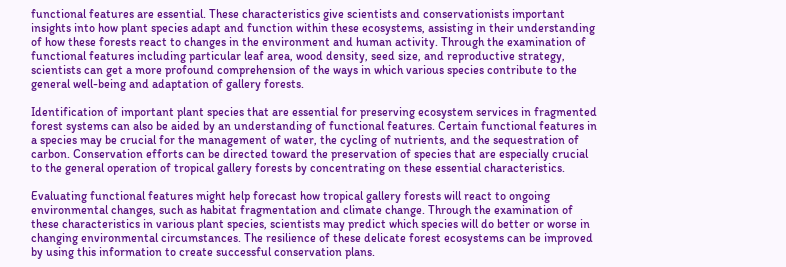functional features are essential. These characteristics give scientists and conservationists important insights into how plant species adapt and function within these ecosystems, assisting in their understanding of how these forests react to changes in the environment and human activity. Through the examination of functional features including particular leaf area, wood density, seed size, and reproductive strategy, scientists can get a more profound comprehension of the ways in which various species contribute to the general well-being and adaptation of gallery forests.

Identification of important plant species that are essential for preserving ecosystem services in fragmented forest systems can also be aided by an understanding of functional features. Certain functional features in a species may be crucial for the management of water, the cycling of nutrients, and the sequestration of carbon. Conservation efforts can be directed toward the preservation of species that are especially crucial to the general operation of tropical gallery forests by concentrating on these essential characteristics.

Evaluating functional features might help forecast how tropical gallery forests will react to ongoing environmental changes, such as habitat fragmentation and climate change. Through the examination of these characteristics in various plant species, scientists may predict which species will do better or worse in changing environmental circumstances. The resilience of these delicate forest ecosystems can be improved by using this information to create successful conservation plans.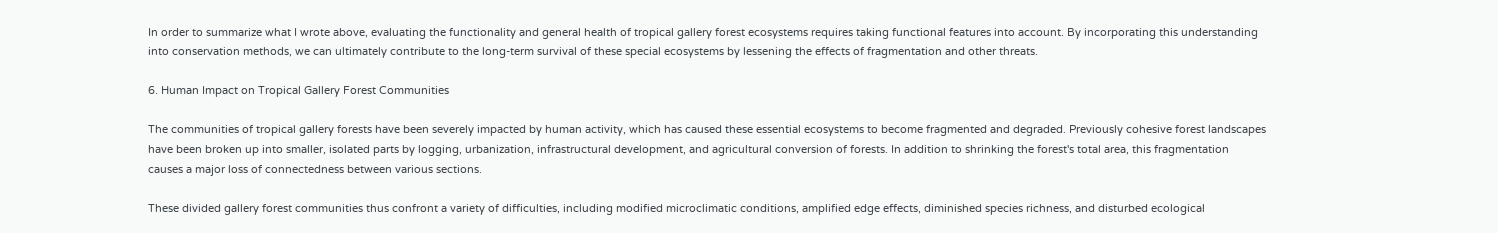In order to summarize what I wrote above, evaluating the functionality and general health of tropical gallery forest ecosystems requires taking functional features into account. By incorporating this understanding into conservation methods, we can ultimately contribute to the long-term survival of these special ecosystems by lessening the effects of fragmentation and other threats.

6. Human Impact on Tropical Gallery Forest Communities

The communities of tropical gallery forests have been severely impacted by human activity, which has caused these essential ecosystems to become fragmented and degraded. Previously cohesive forest landscapes have been broken up into smaller, isolated parts by logging, urbanization, infrastructural development, and agricultural conversion of forests. In addition to shrinking the forest's total area, this fragmentation causes a major loss of connectedness between various sections.

These divided gallery forest communities thus confront a variety of difficulties, including modified microclimatic conditions, amplified edge effects, diminished species richness, and disturbed ecological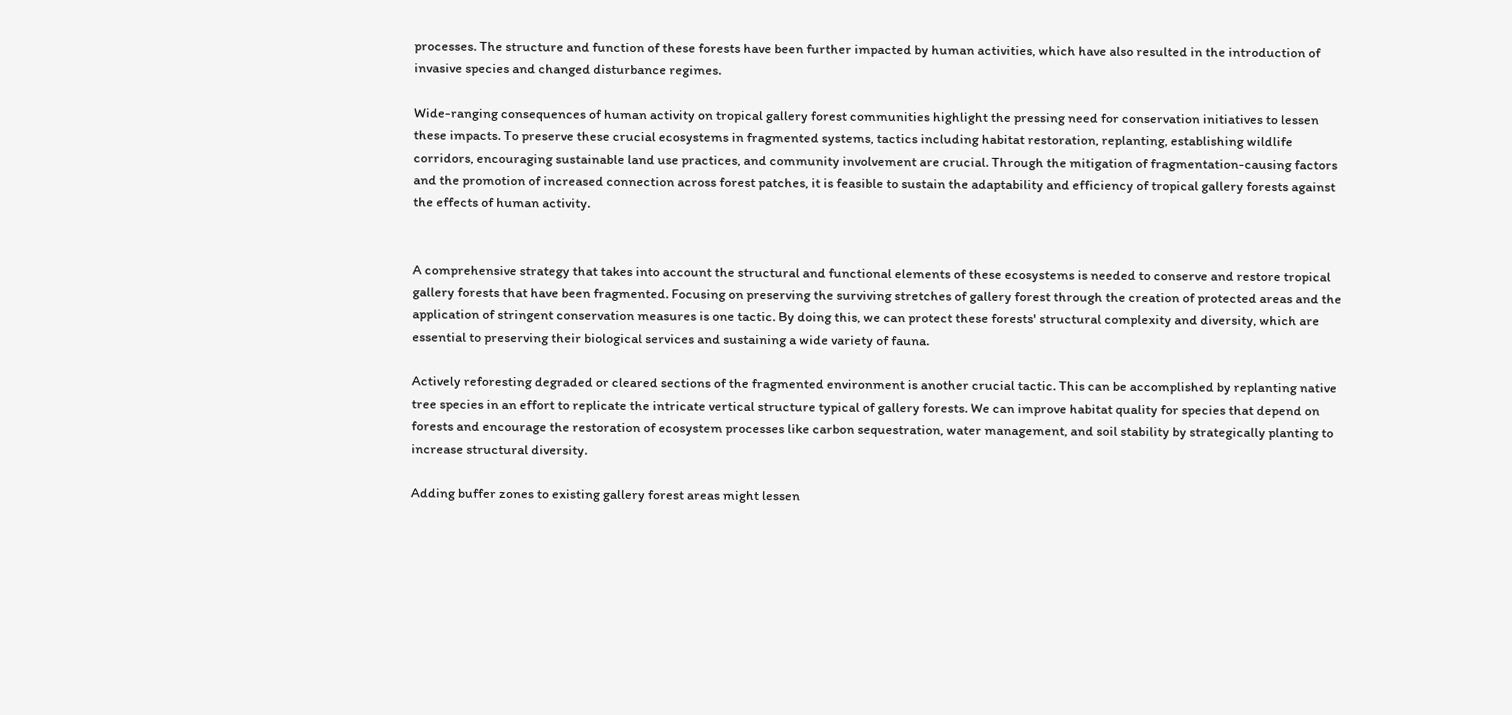processes. The structure and function of these forests have been further impacted by human activities, which have also resulted in the introduction of invasive species and changed disturbance regimes.

Wide-ranging consequences of human activity on tropical gallery forest communities highlight the pressing need for conservation initiatives to lessen these impacts. To preserve these crucial ecosystems in fragmented systems, tactics including habitat restoration, replanting, establishing wildlife corridors, encouraging sustainable land use practices, and community involvement are crucial. Through the mitigation of fragmentation-causing factors and the promotion of increased connection across forest patches, it is feasible to sustain the adaptability and efficiency of tropical gallery forests against the effects of human activity.


A comprehensive strategy that takes into account the structural and functional elements of these ecosystems is needed to conserve and restore tropical gallery forests that have been fragmented. Focusing on preserving the surviving stretches of gallery forest through the creation of protected areas and the application of stringent conservation measures is one tactic. By doing this, we can protect these forests' structural complexity and diversity, which are essential to preserving their biological services and sustaining a wide variety of fauna.

Actively reforesting degraded or cleared sections of the fragmented environment is another crucial tactic. This can be accomplished by replanting native tree species in an effort to replicate the intricate vertical structure typical of gallery forests. We can improve habitat quality for species that depend on forests and encourage the restoration of ecosystem processes like carbon sequestration, water management, and soil stability by strategically planting to increase structural diversity.

Adding buffer zones to existing gallery forest areas might lessen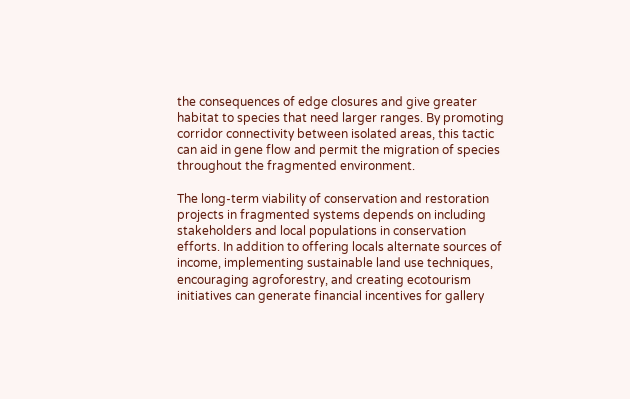the consequences of edge closures and give greater habitat to species that need larger ranges. By promoting corridor connectivity between isolated areas, this tactic can aid in gene flow and permit the migration of species throughout the fragmented environment.

The long-term viability of conservation and restoration projects in fragmented systems depends on including stakeholders and local populations in conservation efforts. In addition to offering locals alternate sources of income, implementing sustainable land use techniques, encouraging agroforestry, and creating ecotourism initiatives can generate financial incentives for gallery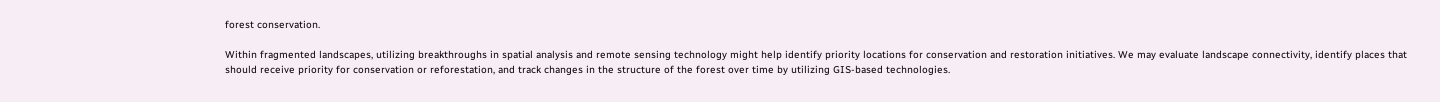forest conservation.

Within fragmented landscapes, utilizing breakthroughs in spatial analysis and remote sensing technology might help identify priority locations for conservation and restoration initiatives. We may evaluate landscape connectivity, identify places that should receive priority for conservation or reforestation, and track changes in the structure of the forest over time by utilizing GIS-based technologies.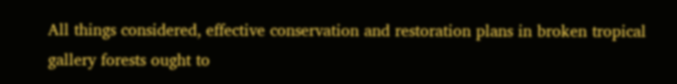All things considered, effective conservation and restoration plans in broken tropical gallery forests ought to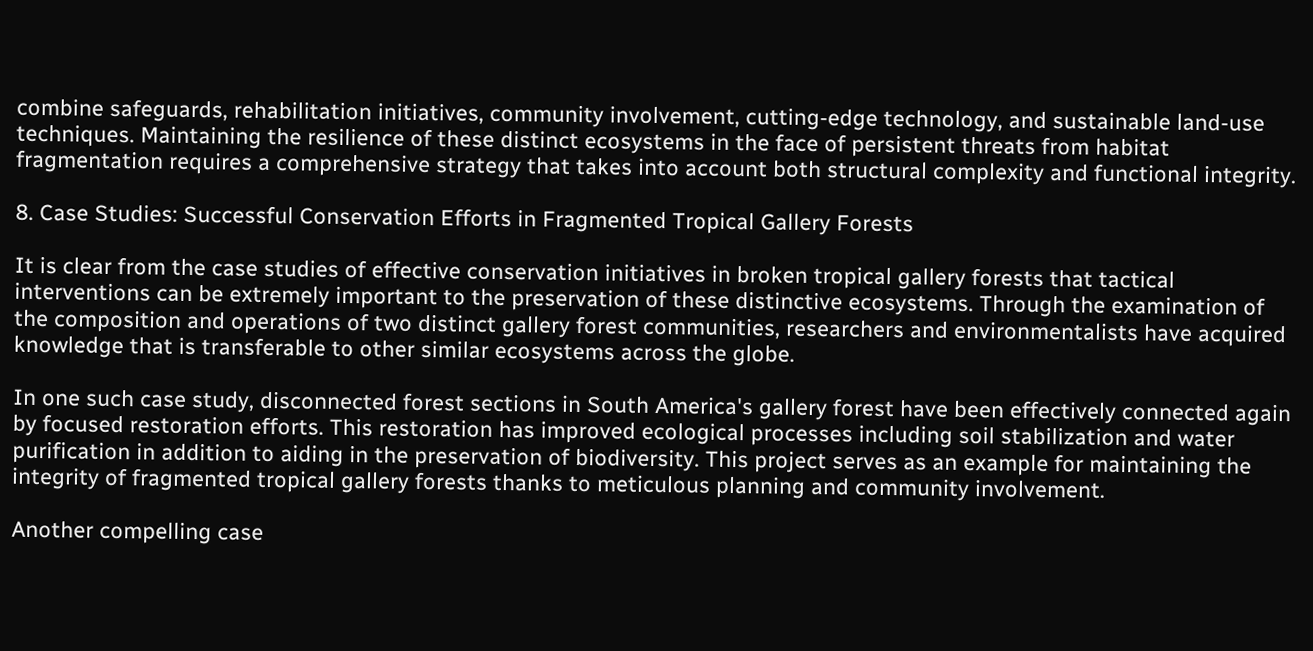combine safeguards, rehabilitation initiatives, community involvement, cutting-edge technology, and sustainable land-use techniques. Maintaining the resilience of these distinct ecosystems in the face of persistent threats from habitat fragmentation requires a comprehensive strategy that takes into account both structural complexity and functional integrity.

8. Case Studies: Successful Conservation Efforts in Fragmented Tropical Gallery Forests

It is clear from the case studies of effective conservation initiatives in broken tropical gallery forests that tactical interventions can be extremely important to the preservation of these distinctive ecosystems. Through the examination of the composition and operations of two distinct gallery forest communities, researchers and environmentalists have acquired knowledge that is transferable to other similar ecosystems across the globe.

In one such case study, disconnected forest sections in South America's gallery forest have been effectively connected again by focused restoration efforts. This restoration has improved ecological processes including soil stabilization and water purification in addition to aiding in the preservation of biodiversity. This project serves as an example for maintaining the integrity of fragmented tropical gallery forests thanks to meticulous planning and community involvement.

Another compelling case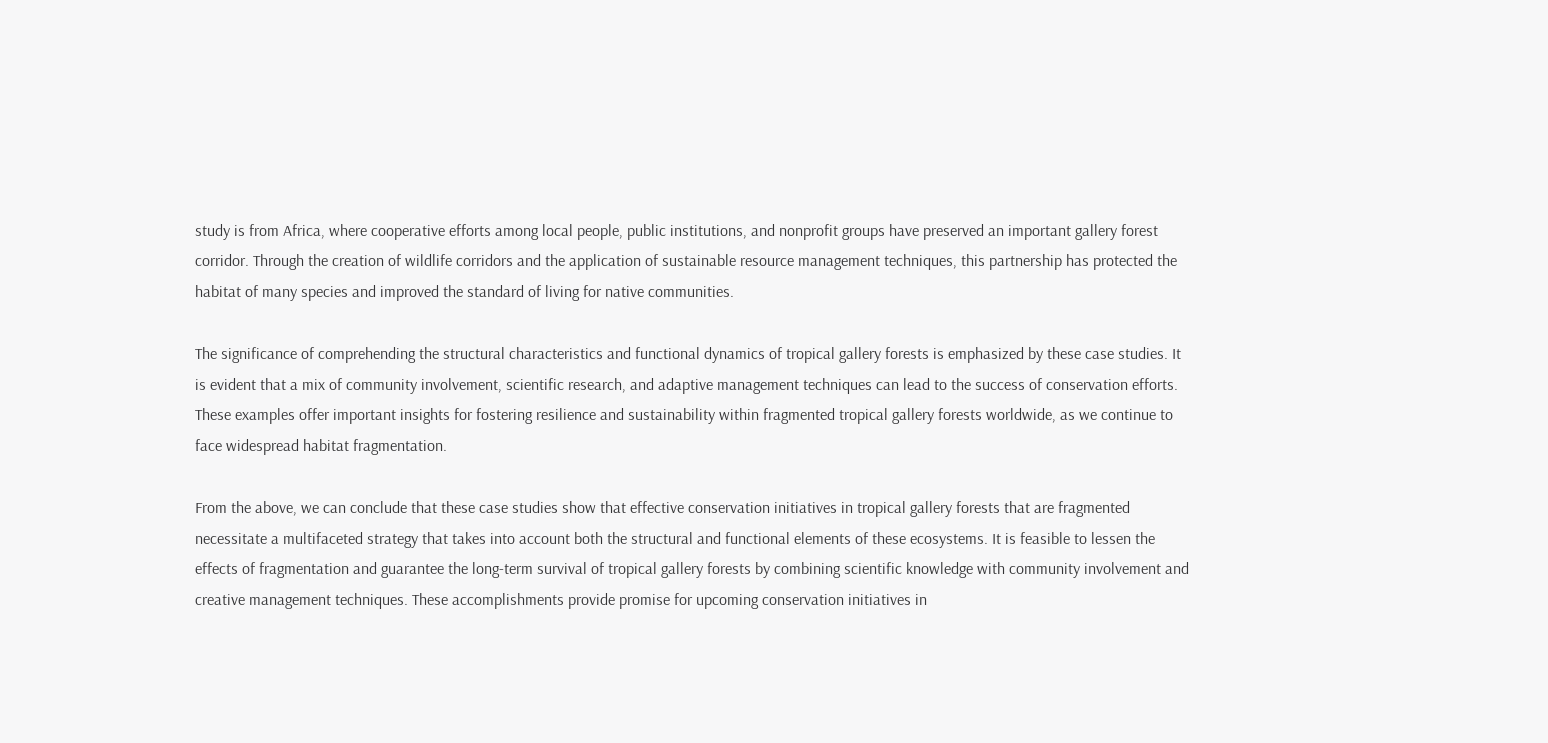study is from Africa, where cooperative efforts among local people, public institutions, and nonprofit groups have preserved an important gallery forest corridor. Through the creation of wildlife corridors and the application of sustainable resource management techniques, this partnership has protected the habitat of many species and improved the standard of living for native communities.

The significance of comprehending the structural characteristics and functional dynamics of tropical gallery forests is emphasized by these case studies. It is evident that a mix of community involvement, scientific research, and adaptive management techniques can lead to the success of conservation efforts. These examples offer important insights for fostering resilience and sustainability within fragmented tropical gallery forests worldwide, as we continue to face widespread habitat fragmentation.

From the above, we can conclude that these case studies show that effective conservation initiatives in tropical gallery forests that are fragmented necessitate a multifaceted strategy that takes into account both the structural and functional elements of these ecosystems. It is feasible to lessen the effects of fragmentation and guarantee the long-term survival of tropical gallery forests by combining scientific knowledge with community involvement and creative management techniques. These accomplishments provide promise for upcoming conservation initiatives in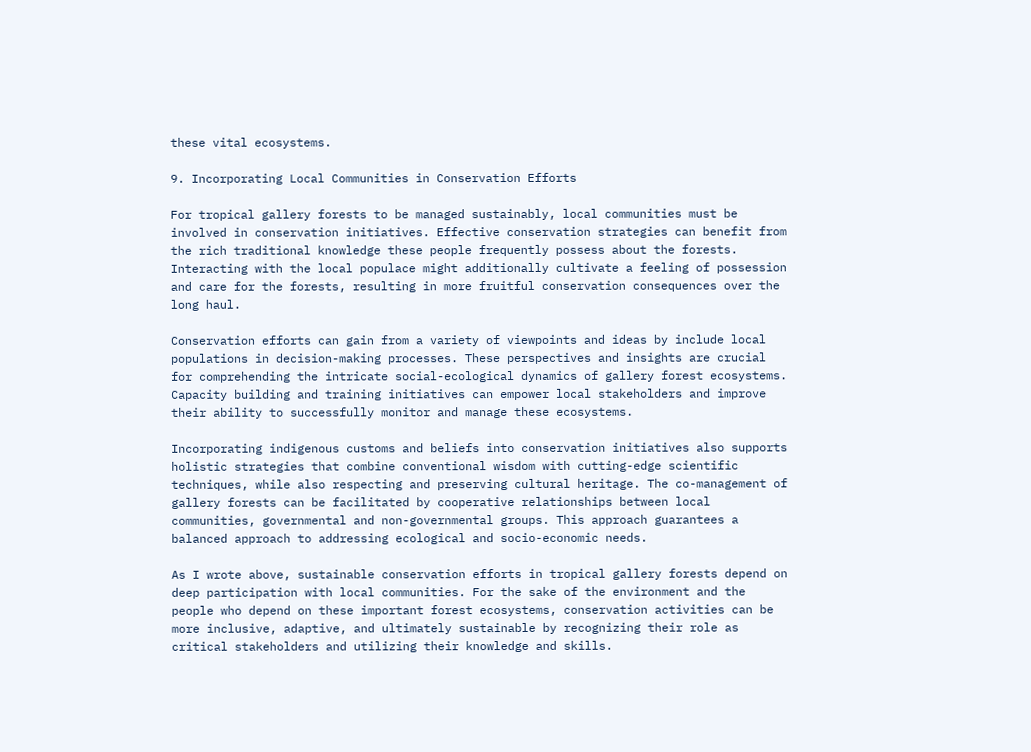these vital ecosystems.

9. Incorporating Local Communities in Conservation Efforts

For tropical gallery forests to be managed sustainably, local communities must be involved in conservation initiatives. Effective conservation strategies can benefit from the rich traditional knowledge these people frequently possess about the forests. Interacting with the local populace might additionally cultivate a feeling of possession and care for the forests, resulting in more fruitful conservation consequences over the long haul.

Conservation efforts can gain from a variety of viewpoints and ideas by include local populations in decision-making processes. These perspectives and insights are crucial for comprehending the intricate social-ecological dynamics of gallery forest ecosystems. Capacity building and training initiatives can empower local stakeholders and improve their ability to successfully monitor and manage these ecosystems.

Incorporating indigenous customs and beliefs into conservation initiatives also supports holistic strategies that combine conventional wisdom with cutting-edge scientific techniques, while also respecting and preserving cultural heritage. The co-management of gallery forests can be facilitated by cooperative relationships between local communities, governmental and non-governmental groups. This approach guarantees a balanced approach to addressing ecological and socio-economic needs.

As I wrote above, sustainable conservation efforts in tropical gallery forests depend on deep participation with local communities. For the sake of the environment and the people who depend on these important forest ecosystems, conservation activities can be more inclusive, adaptive, and ultimately sustainable by recognizing their role as critical stakeholders and utilizing their knowledge and skills.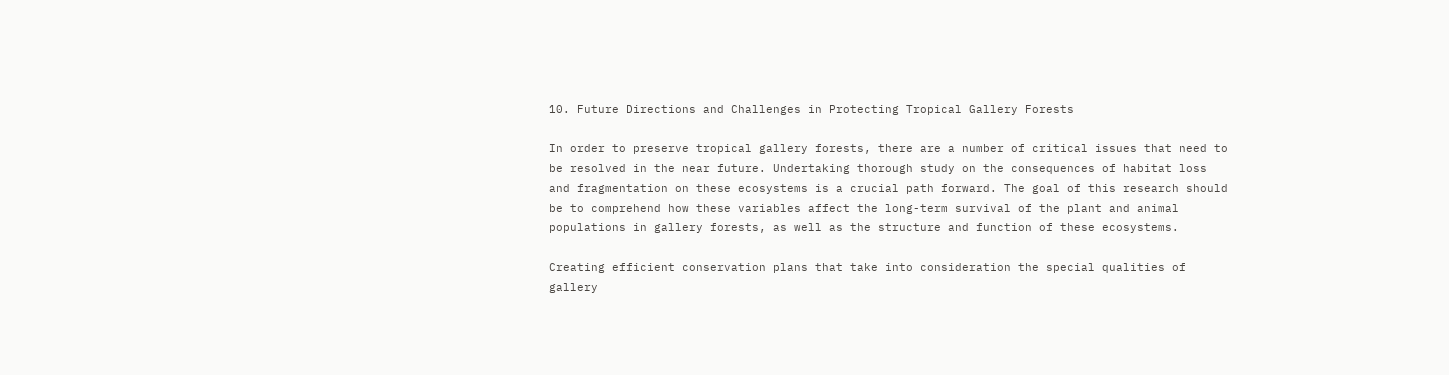10. Future Directions and Challenges in Protecting Tropical Gallery Forests

In order to preserve tropical gallery forests, there are a number of critical issues that need to be resolved in the near future. Undertaking thorough study on the consequences of habitat loss and fragmentation on these ecosystems is a crucial path forward. The goal of this research should be to comprehend how these variables affect the long-term survival of the plant and animal populations in gallery forests, as well as the structure and function of these ecosystems.

Creating efficient conservation plans that take into consideration the special qualities of gallery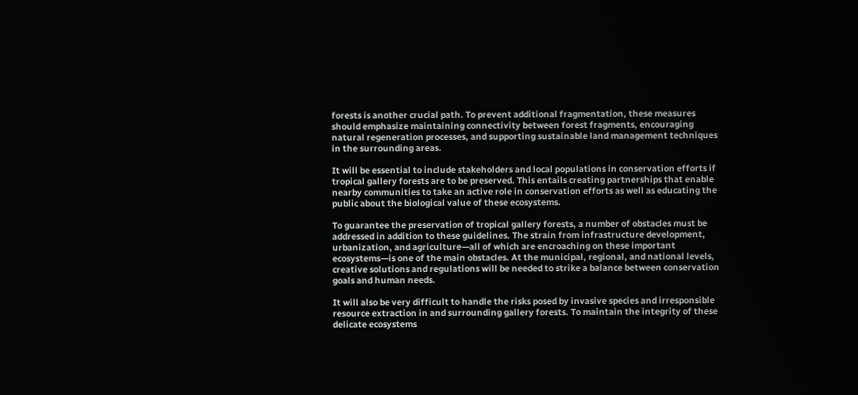forests is another crucial path. To prevent additional fragmentation, these measures should emphasize maintaining connectivity between forest fragments, encouraging natural regeneration processes, and supporting sustainable land management techniques in the surrounding areas.

It will be essential to include stakeholders and local populations in conservation efforts if tropical gallery forests are to be preserved. This entails creating partnerships that enable nearby communities to take an active role in conservation efforts as well as educating the public about the biological value of these ecosystems.

To guarantee the preservation of tropical gallery forests, a number of obstacles must be addressed in addition to these guidelines. The strain from infrastructure development, urbanization, and agriculture—all of which are encroaching on these important ecosystems—is one of the main obstacles. At the municipal, regional, and national levels, creative solutions and regulations will be needed to strike a balance between conservation goals and human needs.

It will also be very difficult to handle the risks posed by invasive species and irresponsible resource extraction in and surrounding gallery forests. To maintain the integrity of these delicate ecosystems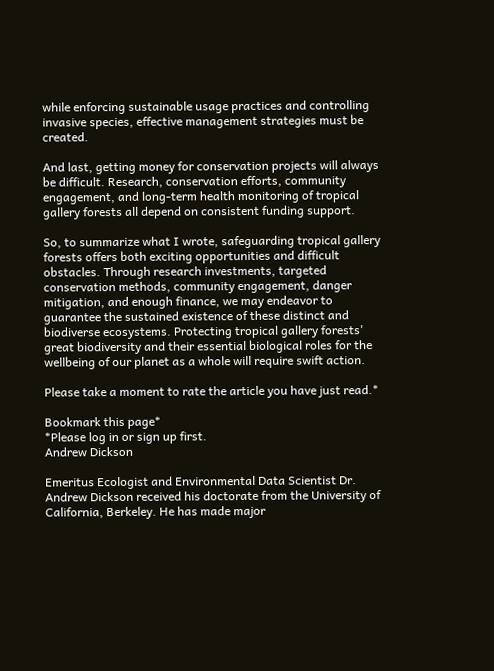while enforcing sustainable usage practices and controlling invasive species, effective management strategies must be created.

And last, getting money for conservation projects will always be difficult. Research, conservation efforts, community engagement, and long-term health monitoring of tropical gallery forests all depend on consistent funding support.

So, to summarize what I wrote, safeguarding tropical gallery forests offers both exciting opportunities and difficult obstacles. Through research investments, targeted conservation methods, community engagement, danger mitigation, and enough finance, we may endeavor to guarantee the sustained existence of these distinct and biodiverse ecosystems. Protecting tropical gallery forests' great biodiversity and their essential biological roles for the wellbeing of our planet as a whole will require swift action.

Please take a moment to rate the article you have just read.*

Bookmark this page*
*Please log in or sign up first.
Andrew Dickson

Emeritus Ecologist and Environmental Data Scientist Dr. Andrew Dickson received his doctorate from the University of California, Berkeley. He has made major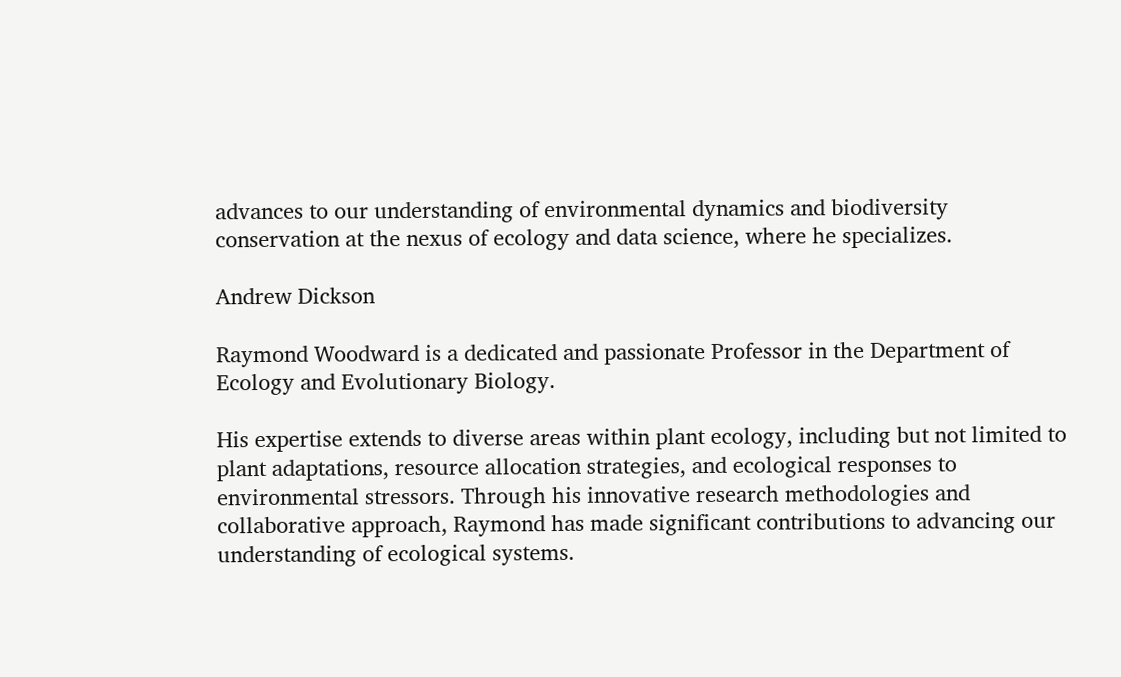advances to our understanding of environmental dynamics and biodiversity conservation at the nexus of ecology and data science, where he specializes.

Andrew Dickson

Raymond Woodward is a dedicated and passionate Professor in the Department of Ecology and Evolutionary Biology.

His expertise extends to diverse areas within plant ecology, including but not limited to plant adaptations, resource allocation strategies, and ecological responses to environmental stressors. Through his innovative research methodologies and collaborative approach, Raymond has made significant contributions to advancing our understanding of ecological systems.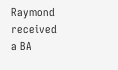Raymond received a BA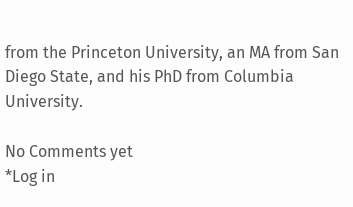from the Princeton University, an MA from San Diego State, and his PhD from Columbia University.

No Comments yet
*Log in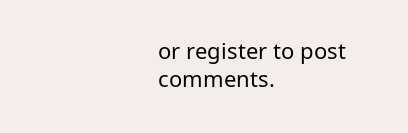or register to post comments.